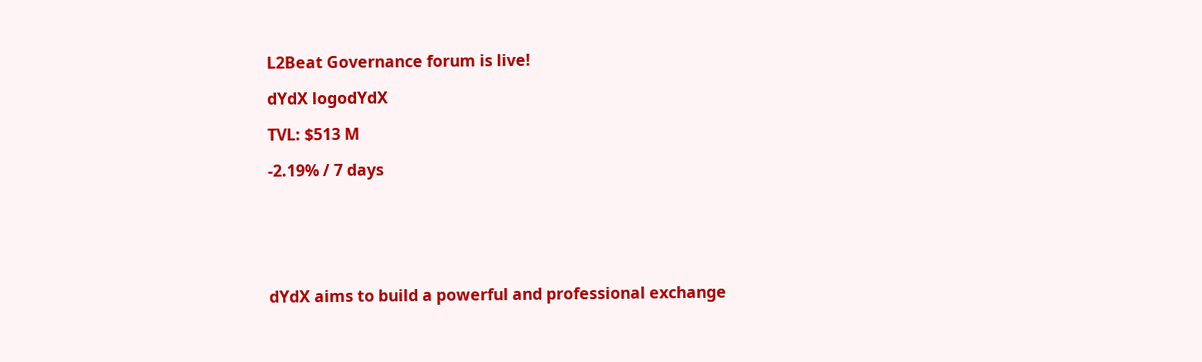L2Beat Governance forum is live!

dYdX logodYdX

TVL: $513 M

-2.19% / 7 days






dYdX aims to build a powerful and professional exchange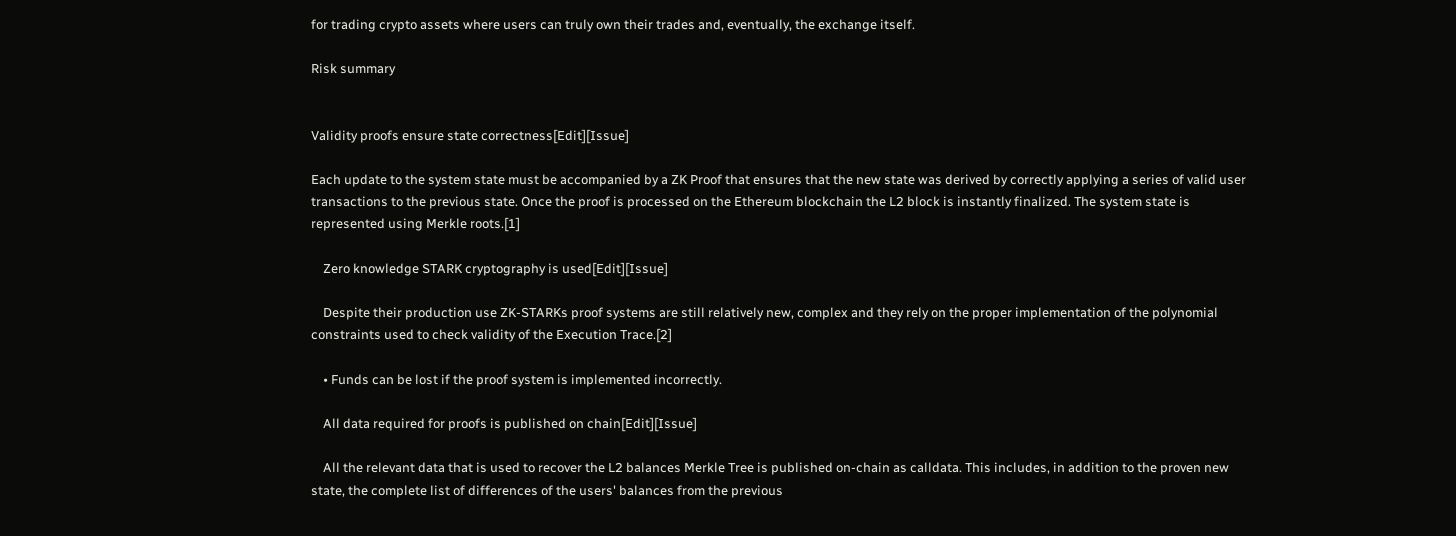for trading crypto assets where users can truly own their trades and, eventually, the exchange itself.

Risk summary


Validity proofs ensure state correctness[Edit][Issue]

Each update to the system state must be accompanied by a ZK Proof that ensures that the new state was derived by correctly applying a series of valid user transactions to the previous state. Once the proof is processed on the Ethereum blockchain the L2 block is instantly finalized. The system state is represented using Merkle roots.[1]

    Zero knowledge STARK cryptography is used[Edit][Issue]

    Despite their production use ZK-STARKs proof systems are still relatively new, complex and they rely on the proper implementation of the polynomial constraints used to check validity of the Execution Trace.[2]

    • Funds can be lost if the proof system is implemented incorrectly.

    All data required for proofs is published on chain[Edit][Issue]

    All the relevant data that is used to recover the L2 balances Merkle Tree is published on-chain as calldata. This includes, in addition to the proven new state, the complete list of differences of the users' balances from the previous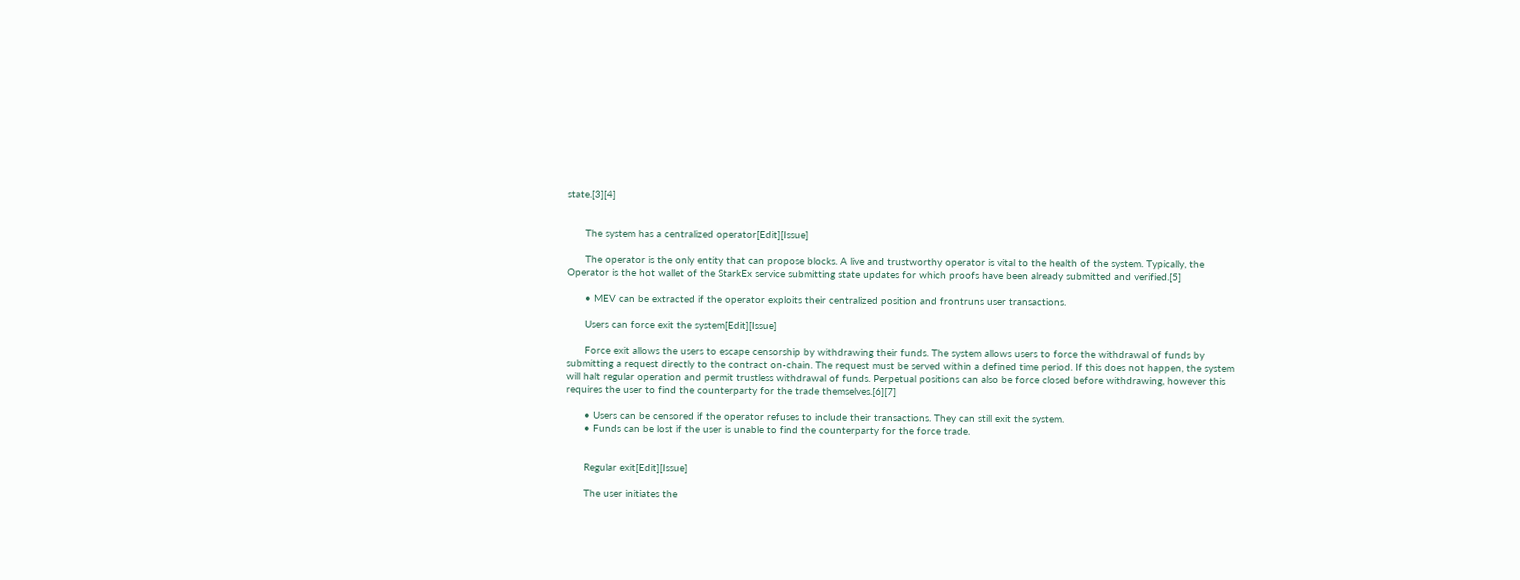state.[3][4]


      The system has a centralized operator[Edit][Issue]

      The operator is the only entity that can propose blocks. A live and trustworthy operator is vital to the health of the system. Typically, the Operator is the hot wallet of the StarkEx service submitting state updates for which proofs have been already submitted and verified.[5]

      • MEV can be extracted if the operator exploits their centralized position and frontruns user transactions.

      Users can force exit the system[Edit][Issue]

      Force exit allows the users to escape censorship by withdrawing their funds. The system allows users to force the withdrawal of funds by submitting a request directly to the contract on-chain. The request must be served within a defined time period. If this does not happen, the system will halt regular operation and permit trustless withdrawal of funds. Perpetual positions can also be force closed before withdrawing, however this requires the user to find the counterparty for the trade themselves.[6][7]

      • Users can be censored if the operator refuses to include their transactions. They can still exit the system.
      • Funds can be lost if the user is unable to find the counterparty for the force trade.


      Regular exit[Edit][Issue]

      The user initiates the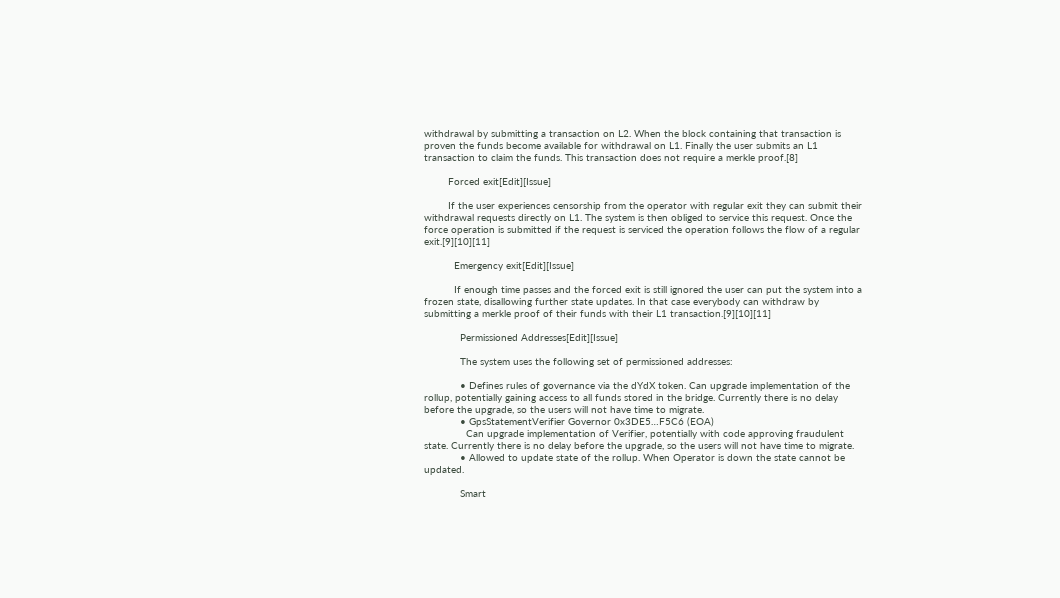withdrawal by submitting a transaction on L2. When the block containing that transaction is proven the funds become available for withdrawal on L1. Finally the user submits an L1 transaction to claim the funds. This transaction does not require a merkle proof.[8]

        Forced exit[Edit][Issue]

        If the user experiences censorship from the operator with regular exit they can submit their withdrawal requests directly on L1. The system is then obliged to service this request. Once the force operation is submitted if the request is serviced the operation follows the flow of a regular exit.[9][10][11]

          Emergency exit[Edit][Issue]

          If enough time passes and the forced exit is still ignored the user can put the system into a frozen state, disallowing further state updates. In that case everybody can withdraw by submitting a merkle proof of their funds with their L1 transaction.[9][10][11]

            Permissioned Addresses[Edit][Issue]

            The system uses the following set of permissioned addresses:

            • Defines rules of governance via the dYdX token. Can upgrade implementation of the rollup, potentially gaining access to all funds stored in the bridge. Currently there is no delay before the upgrade, so the users will not have time to migrate.
            • GpsStatementVerifier Governor 0x3DE5…F5C6 (EOA)
              Can upgrade implementation of Verifier, potentially with code approving fraudulent state. Currently there is no delay before the upgrade, so the users will not have time to migrate.
            • Allowed to update state of the rollup. When Operator is down the state cannot be updated.

            Smart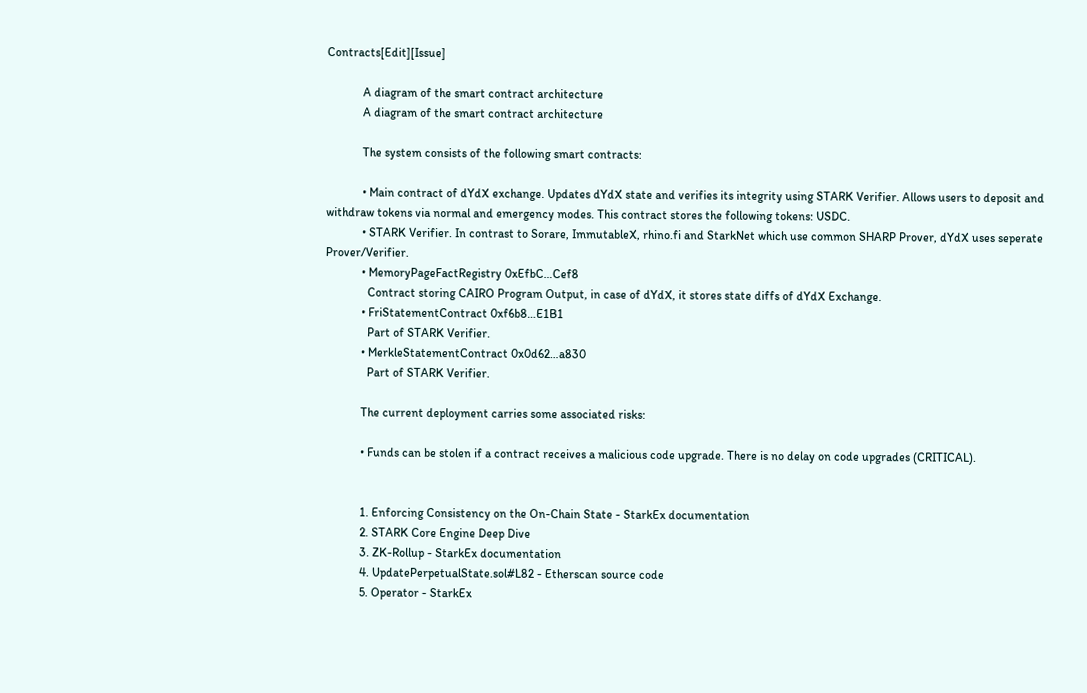Contracts[Edit][Issue]

            A diagram of the smart contract architecture
            A diagram of the smart contract architecture

            The system consists of the following smart contracts:

            • Main contract of dYdX exchange. Updates dYdX state and verifies its integrity using STARK Verifier. Allows users to deposit and withdraw tokens via normal and emergency modes. This contract stores the following tokens: USDC.
            • STARK Verifier. In contrast to Sorare, ImmutableX, rhino.fi and StarkNet which use common SHARP Prover, dYdX uses seperate Prover/Verifier.
            • MemoryPageFactRegistry 0xEfbC…Cef8
              Contract storing CAIRO Program Output, in case of dYdX, it stores state diffs of dYdX Exchange.
            • FriStatementContract 0xf6b8…E1B1
              Part of STARK Verifier.
            • MerkleStatementContract 0x0d62…a830
              Part of STARK Verifier.

            The current deployment carries some associated risks:

            • Funds can be stolen if a contract receives a malicious code upgrade. There is no delay on code upgrades (CRITICAL).


            1. Enforcing Consistency on the On-Chain State - StarkEx documentation
            2. STARK Core Engine Deep Dive
            3. ZK-Rollup - StarkEx documentation
            4. UpdatePerpetualState.sol#L82 - Etherscan source code
            5. Operator - StarkEx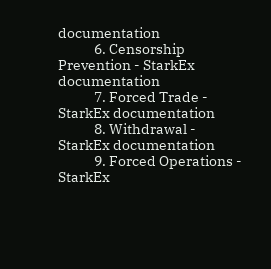documentation
            6. Censorship Prevention - StarkEx documentation
            7. Forced Trade - StarkEx documentation
            8. Withdrawal - StarkEx documentation
            9. Forced Operations - StarkEx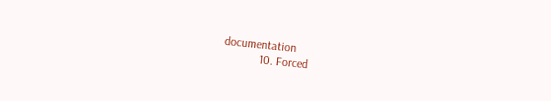documentation
            10. Forced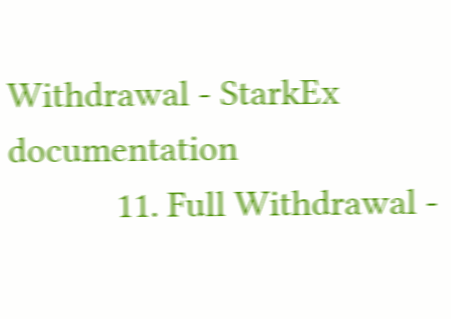Withdrawal - StarkEx documentation
            11. Full Withdrawal -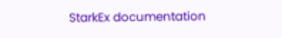StarkEx documentation